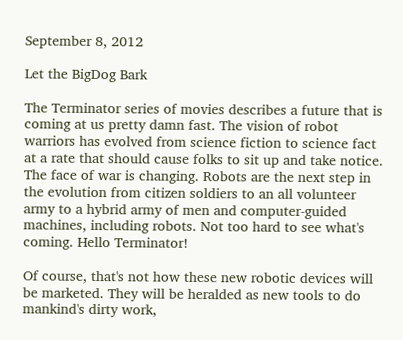September 8, 2012

Let the BigDog Bark

The Terminator series of movies describes a future that is coming at us pretty damn fast. The vision of robot warriors has evolved from science fiction to science fact at a rate that should cause folks to sit up and take notice. The face of war is changing. Robots are the next step in the evolution from citizen soldiers to an all volunteer army to a hybrid army of men and computer-guided machines, including robots. Not too hard to see what's coming. Hello Terminator!

Of course, that's not how these new robotic devices will be marketed. They will be heralded as new tools to do mankind's dirty work,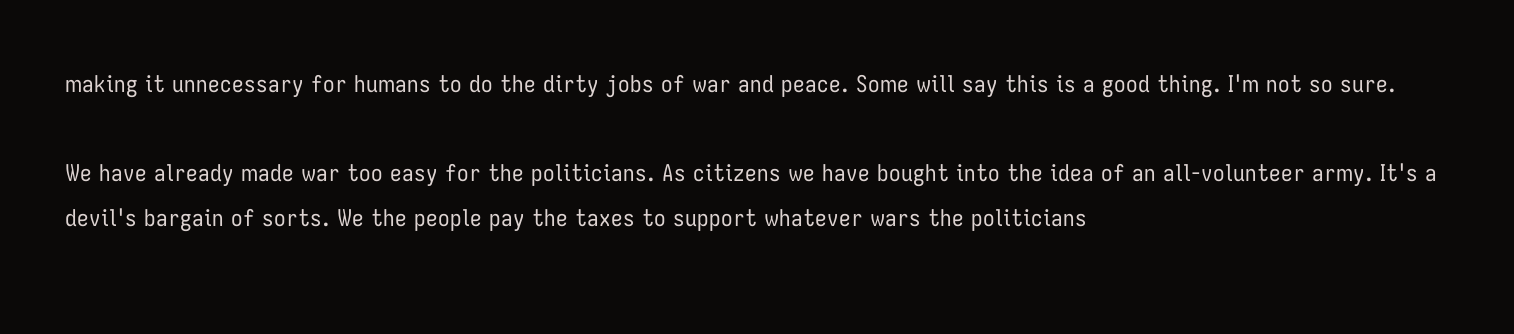making it unnecessary for humans to do the dirty jobs of war and peace. Some will say this is a good thing. I'm not so sure.

We have already made war too easy for the politicians. As citizens we have bought into the idea of an all-volunteer army. It's a devil's bargain of sorts. We the people pay the taxes to support whatever wars the politicians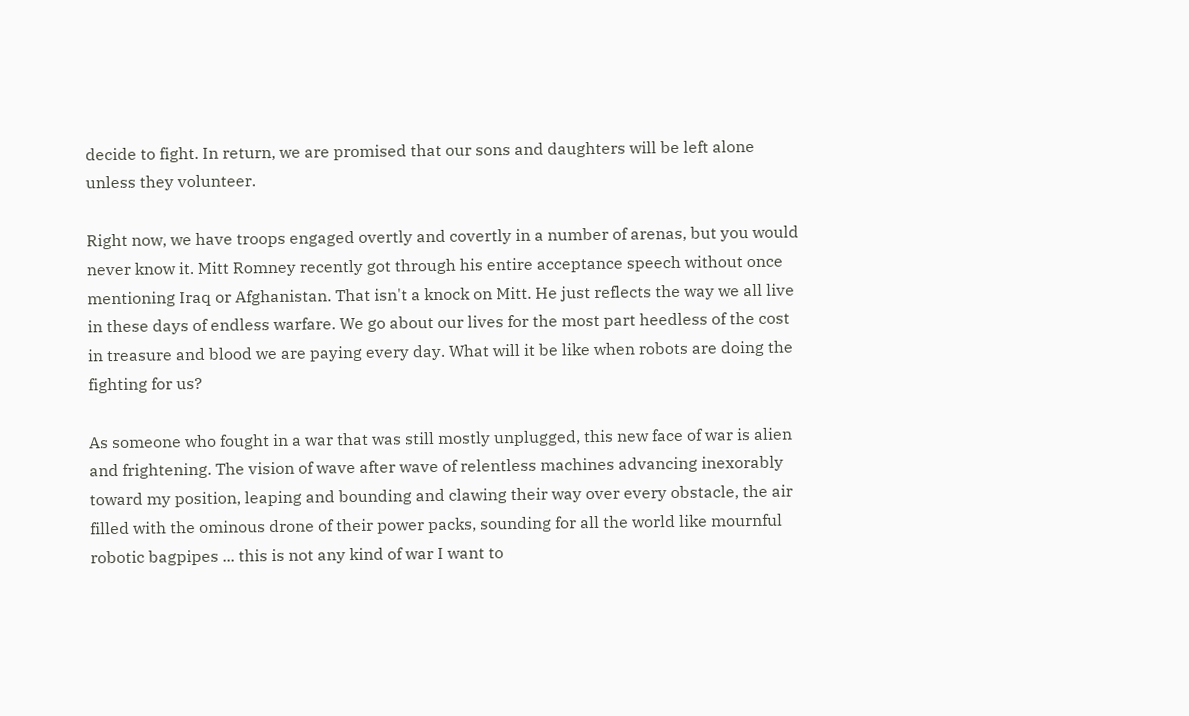decide to fight. In return, we are promised that our sons and daughters will be left alone unless they volunteer.

Right now, we have troops engaged overtly and covertly in a number of arenas, but you would never know it. Mitt Romney recently got through his entire acceptance speech without once mentioning Iraq or Afghanistan. That isn't a knock on Mitt. He just reflects the way we all live in these days of endless warfare. We go about our lives for the most part heedless of the cost in treasure and blood we are paying every day. What will it be like when robots are doing the fighting for us?

As someone who fought in a war that was still mostly unplugged, this new face of war is alien and frightening. The vision of wave after wave of relentless machines advancing inexorably toward my position, leaping and bounding and clawing their way over every obstacle, the air filled with the ominous drone of their power packs, sounding for all the world like mournful robotic bagpipes ... this is not any kind of war I want to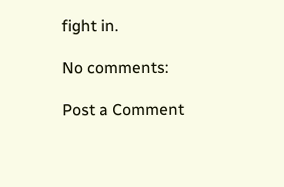fight in.

No comments:

Post a Comment